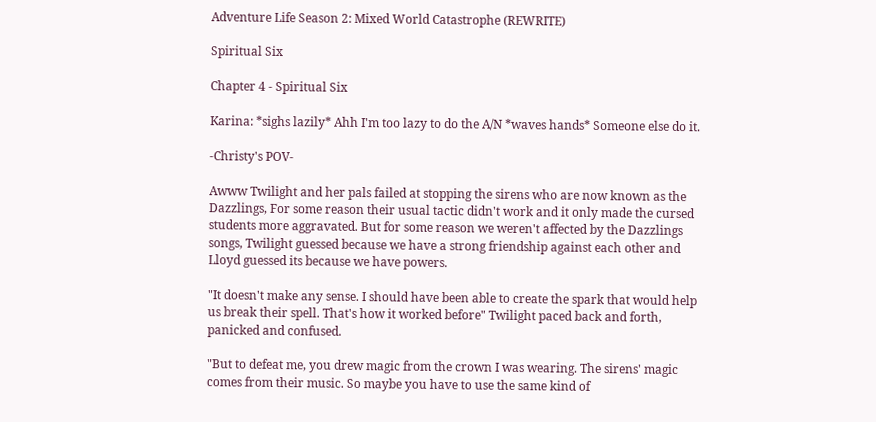Adventure Life Season 2: Mixed World Catastrophe (REWRITE)

Spiritual Six

Chapter 4 - Spiritual Six

Karina: *sighs lazily* Ahh I'm too lazy to do the A/N *waves hands* Someone else do it.

-Christy's POV-

Awww Twilight and her pals failed at stopping the sirens who are now known as the Dazzlings, For some reason their usual tactic didn't work and it only made the cursed students more aggravated. But for some reason we weren't affected by the Dazzlings songs, Twilight guessed because we have a strong friendship against each other and Lloyd guessed its because we have powers.

"It doesn't make any sense. I should have been able to create the spark that would help us break their spell. That's how it worked before" Twilight paced back and forth, panicked and confused.

"But to defeat me, you drew magic from the crown I was wearing. The sirens' magic comes from their music. So maybe you have to use the same kind of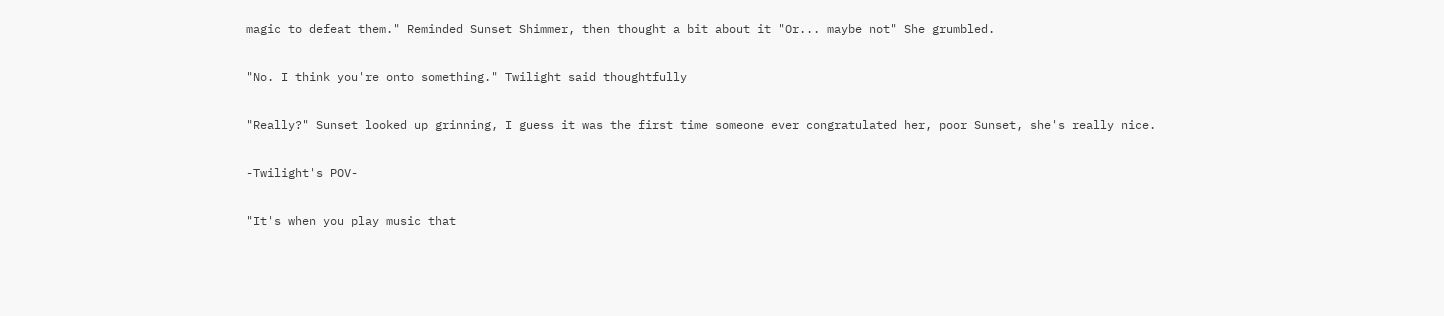magic to defeat them." Reminded Sunset Shimmer, then thought a bit about it "Or... maybe not" She grumbled.

"No. I think you're onto something." Twilight said thoughtfully

"Really?" Sunset looked up grinning, I guess it was the first time someone ever congratulated her, poor Sunset, she's really nice.

-Twilight's POV-

"It's when you play music that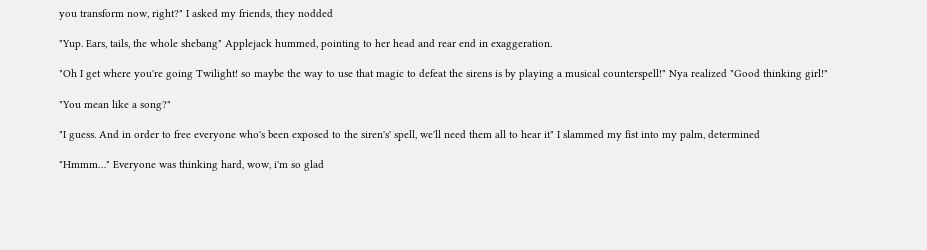you transform now, right?" I asked my friends, they nodded

"Yup. Ears, tails, the whole shebang" Applejack hummed, pointing to her head and rear end in exaggeration.

"Oh I get where you're going Twilight! so maybe the way to use that magic to defeat the sirens is by playing a musical counterspell!" Nya realized "Good thinking girl!"

"You mean like a song?"

"I guess. And in order to free everyone who's been exposed to the siren's' spell, we'll need them all to hear it" I slammed my fist into my palm, determined

"Hmmm…" Everyone was thinking hard, wow, i'm so glad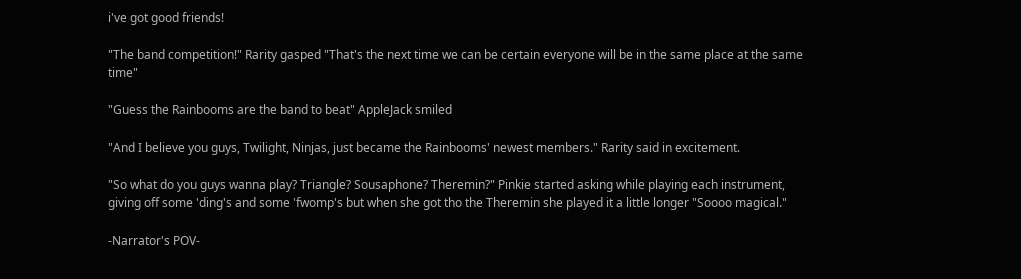i've got good friends!

"The band competition!" Rarity gasped "That's the next time we can be certain everyone will be in the same place at the same time"

"Guess the Rainbooms are the band to beat" AppleJack smiled

"And I believe you guys, Twilight, Ninjas, just became the Rainbooms' newest members." Rarity said in excitement.

"So what do you guys wanna play? Triangle? Sousaphone? Theremin?" Pinkie started asking while playing each instrument, giving off some 'ding's and some 'fwomp's but when she got tho the Theremin she played it a little longer "Soooo magical."

-Narrator's POV-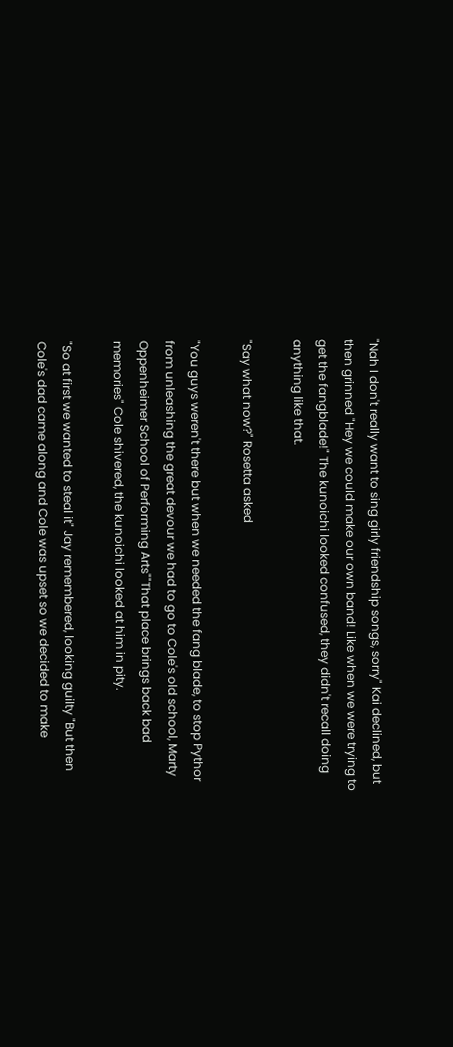"Nah I don't really want to sing girly friendship songs, sorry" Kai declined, but then grinned "Hey we could make our own band! Like when we were trying to get the fangblade!" The kunoichi looked confused, they didn't recall doing anything like that.

"Say what now?" Rosetta asked

"You guys weren't there but when we needed the fang blade, to stop Pythor from unleashing the great devour we had to go to Cole's old school, Marty Oppenheimer School of Performing Arts""That place brings back bad memories" Cole shivered, the kunoichi looked at him in pity.

"So at first we wanted to steal it" Jay remembered, looking guilty "But then Cole's dad came along and Cole was upset so we decided to make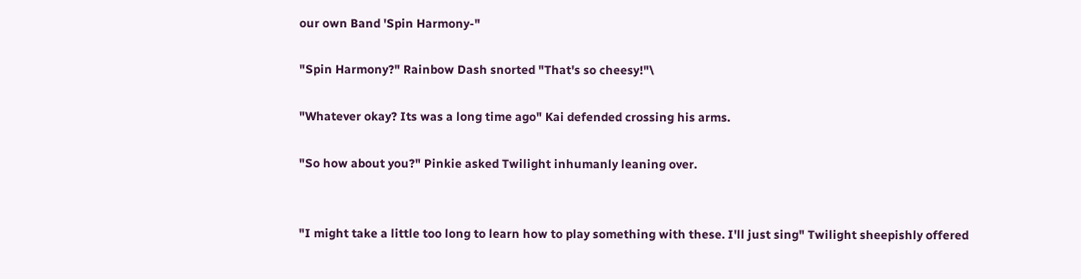our own Band 'Spin Harmony-"

"Spin Harmony?" Rainbow Dash snorted "That's so cheesy!"\

"Whatever okay? Its was a long time ago" Kai defended crossing his arms.

"So how about you?" Pinkie asked Twilight inhumanly leaning over.


"I might take a little too long to learn how to play something with these. I'll just sing" Twilight sheepishly offered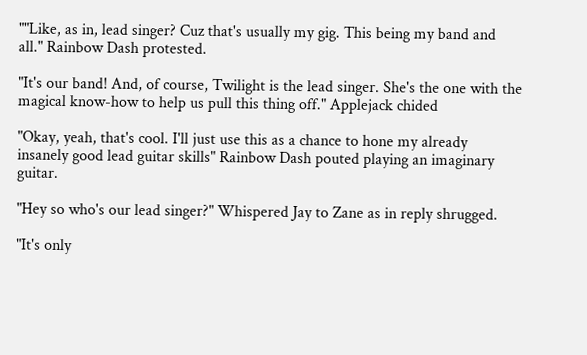""Like, as in, lead singer? Cuz that's usually my gig. This being my band and all." Rainbow Dash protested.

"It's our band! And, of course, Twilight is the lead singer. She's the one with the magical know-how to help us pull this thing off." Applejack chided

"Okay, yeah, that's cool. I'll just use this as a chance to hone my already insanely good lead guitar skills" Rainbow Dash pouted playing an imaginary guitar.

"Hey so who's our lead singer?" Whispered Jay to Zane as in reply shrugged.

"It's only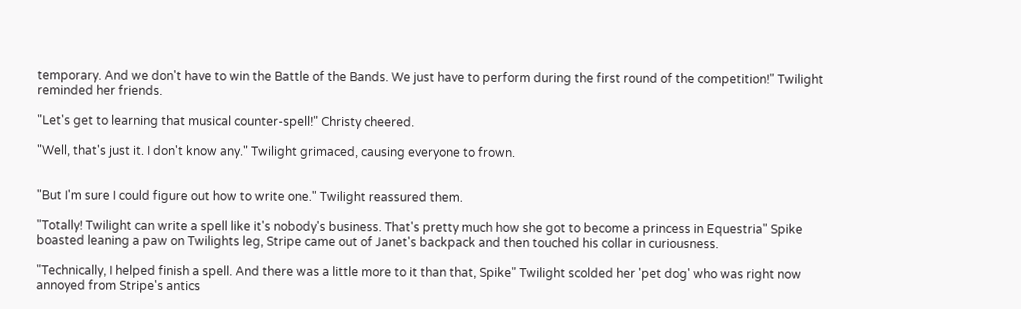temporary. And we don't have to win the Battle of the Bands. We just have to perform during the first round of the competition!" Twilight reminded her friends.

"Let's get to learning that musical counter-spell!" Christy cheered.

"Well, that's just it. I don't know any." Twilight grimaced, causing everyone to frown.


"But I'm sure I could figure out how to write one." Twilight reassured them.

"Totally! Twilight can write a spell like it's nobody's business. That's pretty much how she got to become a princess in Equestria" Spike boasted leaning a paw on Twilights leg, Stripe came out of Janet's backpack and then touched his collar in curiousness.

"Technically, I helped finish a spell. And there was a little more to it than that, Spike" Twilight scolded her 'pet dog' who was right now annoyed from Stripe's antics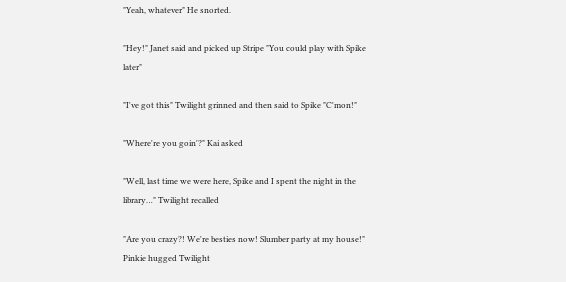"Yeah, whatever" He snorted.

"Hey!" Janet said and picked up Stripe "You could play with Spike later"

"I've got this" Twilight grinned and then said to Spike "C'mon!"

"Where're you goin'?" Kai asked

"Well, last time we were here, Spike and I spent the night in the library…" Twilight recalled

"Are you crazy?! We're besties now! Slumber party at my house!" Pinkie hugged Twilight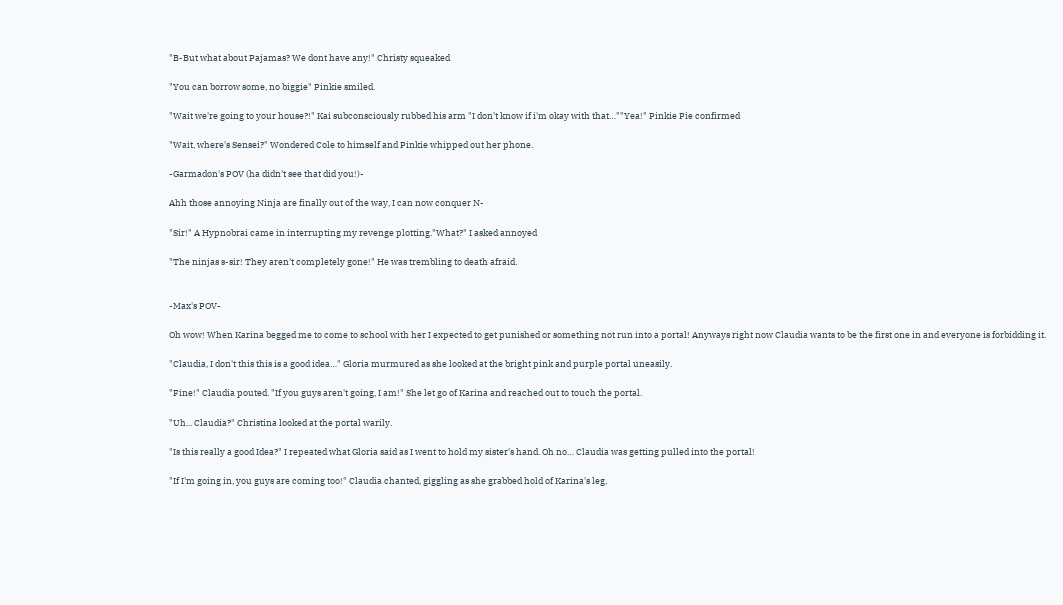"B-But what about Pajamas? We dont have any!" Christy squeaked

"You can borrow some, no biggie" Pinkie smiled.

"Wait we're going to your house?!" Kai subconsciously rubbed his arm "I don't know if i'm okay with that…""Yea!" Pinkie Pie confirmed

"Wait, where's Sensei?" Wondered Cole to himself and Pinkie whipped out her phone.

-Garmadon's POV (ha didn't see that did you!)-

Ahh those annoying Ninja are finally out of the way, I can now conquer N-

"Sir!" A Hypnobrai came in interrupting my revenge plotting."What?" I asked annoyed

"The ninjas s-sir! They aren't completely gone!" He was trembling to death afraid.


-Max's POV-

Oh wow! When Karina begged me to come to school with her I expected to get punished or something not run into a portal! Anyways right now Claudia wants to be the first one in and everyone is forbidding it.

"Claudia, I don't this this is a good idea…" Gloria murmured as she looked at the bright pink and purple portal uneasily.

"Fine!" Claudia pouted. "If you guys aren't going, I am!" She let go of Karina and reached out to touch the portal.

"Uh... Claudia?" Christina looked at the portal warily.

"Is this really a good Idea?" I repeated what Gloria said as I went to hold my sister's hand. Oh no… Claudia was getting pulled into the portal!

"If I'm going in, you guys are coming too!" Claudia chanted, giggling as she grabbed hold of Karina's leg,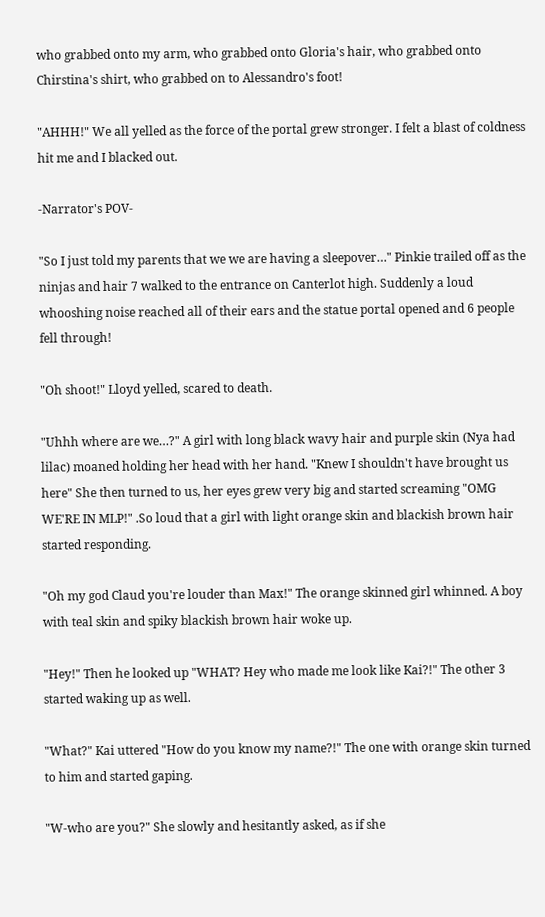who grabbed onto my arm, who grabbed onto Gloria's hair, who grabbed onto Chirstina's shirt, who grabbed on to Alessandro's foot!

"AHHH!" We all yelled as the force of the portal grew stronger. I felt a blast of coldness hit me and I blacked out.

-Narrator's POV-

"So I just told my parents that we we are having a sleepover…" Pinkie trailed off as the ninjas and hair 7 walked to the entrance on Canterlot high. Suddenly a loud whooshing noise reached all of their ears and the statue portal opened and 6 people fell through!

"Oh shoot!" Lloyd yelled, scared to death.

"Uhhh where are we…?" A girl with long black wavy hair and purple skin (Nya had lilac) moaned holding her head with her hand. "Knew I shouldn't have brought us here" She then turned to us, her eyes grew very big and started screaming "OMG WE'RE IN MLP!" .So loud that a girl with light orange skin and blackish brown hair started responding.

"Oh my god Claud you're louder than Max!" The orange skinned girl whinned. A boy with teal skin and spiky blackish brown hair woke up.

"Hey!" Then he looked up "WHAT? Hey who made me look like Kai?!" The other 3 started waking up as well.

"What?" Kai uttered "How do you know my name?!" The one with orange skin turned to him and started gaping.

"W-who are you?" She slowly and hesitantly asked, as if she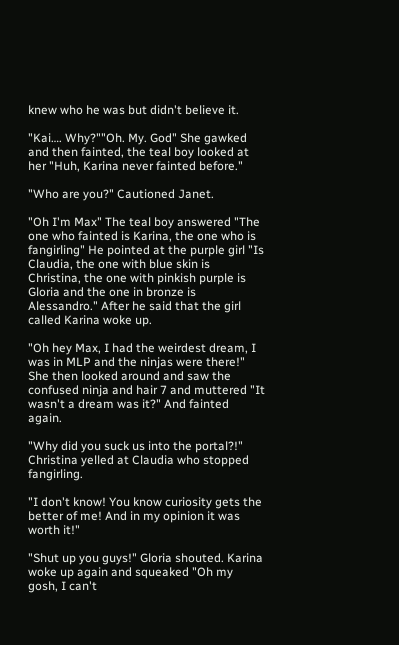knew who he was but didn't believe it.

"Kai…. Why?""Oh. My. God" She gawked and then fainted, the teal boy looked at her "Huh, Karina never fainted before."

"Who are you?" Cautioned Janet.

"Oh I'm Max" The teal boy answered "The one who fainted is Karina, the one who is fangirling" He pointed at the purple girl "Is Claudia, the one with blue skin is Christina, the one with pinkish purple is Gloria and the one in bronze is Alessandro." After he said that the girl called Karina woke up.

"Oh hey Max, I had the weirdest dream, I was in MLP and the ninjas were there!" She then looked around and saw the confused ninja and hair 7 and muttered "It wasn't a dream was it?" And fainted again.

"Why did you suck us into the portal?!" Christina yelled at Claudia who stopped fangirling.

"I don't know! You know curiosity gets the better of me! And in my opinion it was worth it!"

"Shut up you guys!" Gloria shouted. Karina woke up again and squeaked "Oh my gosh, I can't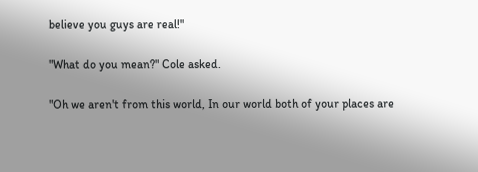believe you guys are real!"

"What do you mean?" Cole asked.

"Oh we aren't from this world, In our world both of your places are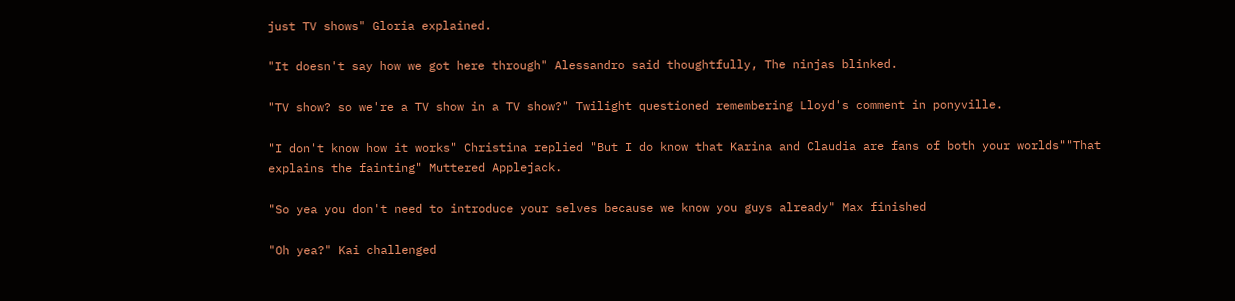just TV shows" Gloria explained.

"It doesn't say how we got here through" Alessandro said thoughtfully, The ninjas blinked.

"TV show? so we're a TV show in a TV show?" Twilight questioned remembering Lloyd's comment in ponyville.

"I don't know how it works" Christina replied "But I do know that Karina and Claudia are fans of both your worlds""That explains the fainting" Muttered Applejack.

"So yea you don't need to introduce your selves because we know you guys already" Max finished

"Oh yea?" Kai challenged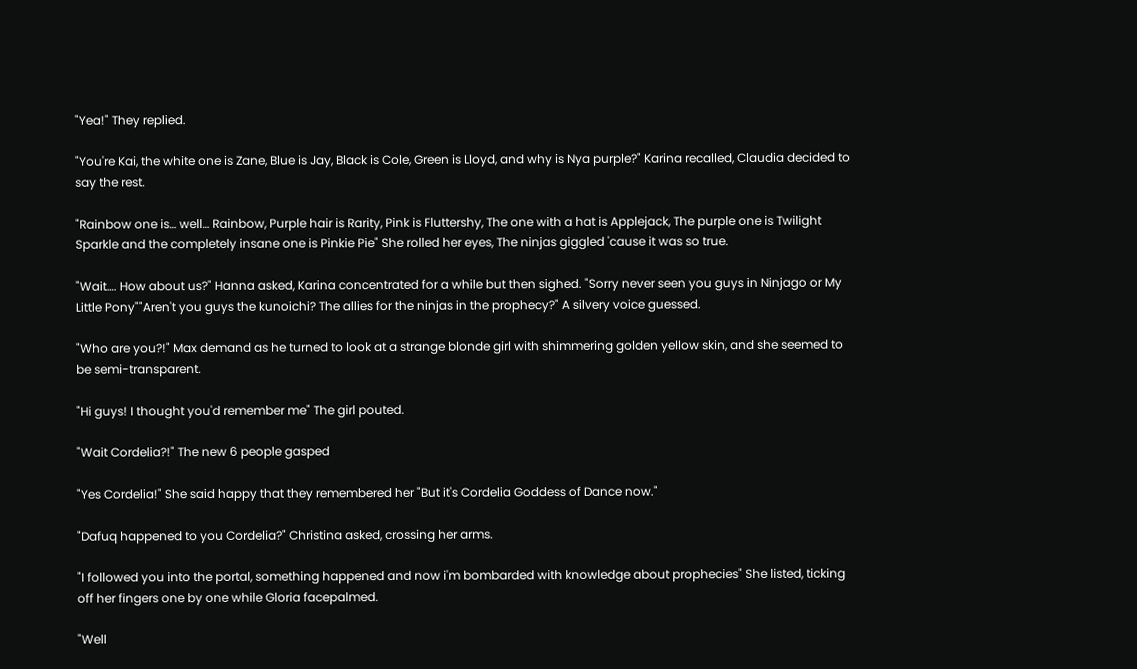"Yea!" They replied.

"You're Kai, the white one is Zane, Blue is Jay, Black is Cole, Green is Lloyd, and why is Nya purple?" Karina recalled, Claudia decided to say the rest.

"Rainbow one is… well… Rainbow, Purple hair is Rarity, Pink is Fluttershy, The one with a hat is Applejack, The purple one is Twilight Sparkle and the completely insane one is Pinkie Pie" She rolled her eyes, The ninjas giggled 'cause it was so true.

"Wait…. How about us?" Hanna asked, Karina concentrated for a while but then sighed. "Sorry never seen you guys in Ninjago or My Little Pony""Aren't you guys the kunoichi? The allies for the ninjas in the prophecy?" A silvery voice guessed.

"Who are you?!" Max demand as he turned to look at a strange blonde girl with shimmering golden yellow skin, and she seemed to be semi-transparent.

"Hi guys! I thought you'd remember me" The girl pouted.

"Wait Cordelia?!" The new 6 people gasped

"Yes Cordelia!" She said happy that they remembered her "But it's Cordelia Goddess of Dance now."

"Dafuq happened to you Cordelia?" Christina asked, crossing her arms.

"I followed you into the portal, something happened and now i'm bombarded with knowledge about prophecies" She listed, ticking off her fingers one by one while Gloria facepalmed.

"Well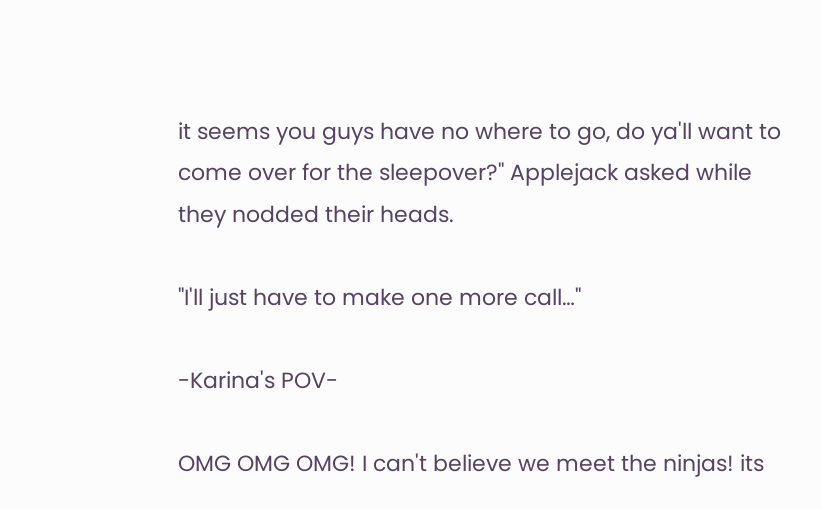it seems you guys have no where to go, do ya'll want to come over for the sleepover?" Applejack asked while they nodded their heads.

"I'll just have to make one more call…"

-Karina's POV-

OMG OMG OMG! I can't believe we meet the ninjas! its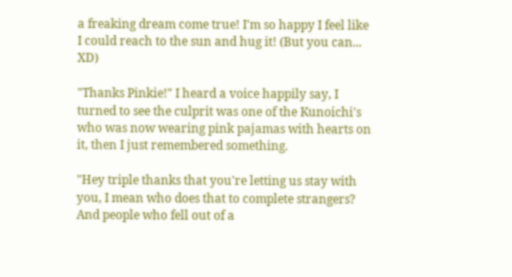a freaking dream come true! I'm so happy I feel like I could reach to the sun and hug it! (But you can... XD)

"Thanks Pinkie!" I heard a voice happily say, I turned to see the culprit was one of the Kunoichi's who was now wearing pink pajamas with hearts on it, then I just remembered something.

"Hey triple thanks that you're letting us stay with you, I mean who does that to complete strangers? And people who fell out of a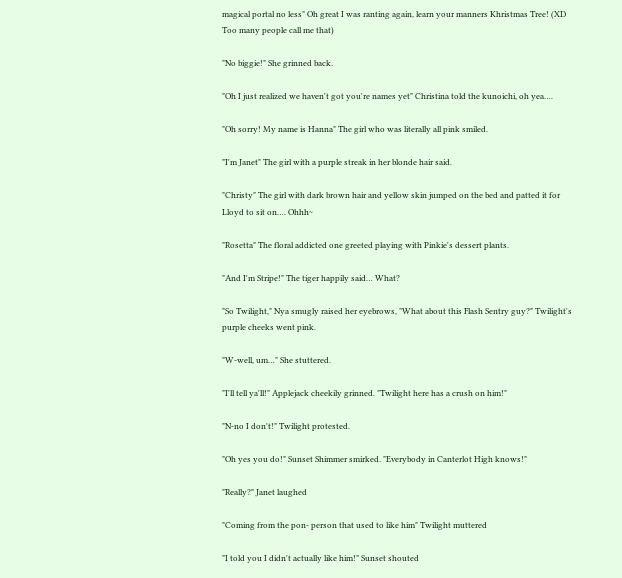magical portal no less" Oh great I was ranting again, learn your manners Khristmas Tree! (XD Too many people call me that)

"No biggie!" She grinned back.

"Oh I just realized we haven't got you're names yet" Christina told the kunoichi, oh yea….

"Oh sorry! My name is Hanna" The girl who was literally all pink smiled.

"I'm Janet" The girl with a purple streak in her blonde hair said.

"Christy" The girl with dark brown hair and yellow skin jumped on the bed and patted it for Lloyd to sit on…. Ohhh~

"Rosetta" The floral addicted one greeted playing with Pinkie's dessert plants.

"And I'm Stripe!" The tiger happily said… What?

"So Twilight," Nya smugly raised her eyebrows, "What about this Flash Sentry guy?" Twilight's purple cheeks went pink.

"W-well, um…" She stuttered.

"I'll tell ya'll!" Applejack cheekily grinned. "Twilight here has a crush on him!"

"N-no I don't!" Twilight protested.

"Oh yes you do!" Sunset Shimmer smirked. "Everybody in Canterlot High knows!"

"Really?" Janet laughed

"Coming from the pon- person that used to like him" Twilight muttered

"I told you I didn't actually like him!" Sunset shouted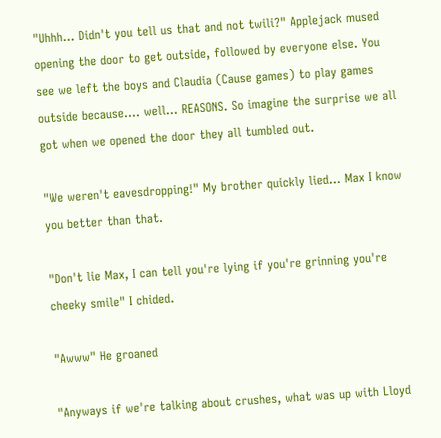"Uhhh… Didn't you tell us that and not twili?" Applejack mused opening the door to get outside, followed by everyone else. You see we left the boys and Claudia (Cause games) to play games outside because…. well… REASONS. So imagine the surprise we all got when we opened the door they all tumbled out.

"We weren't eavesdropping!" My brother quickly lied… Max I know you better than that.

"Don't lie Max, I can tell you're lying if you're grinning you're cheeky smile" I chided.

"Awww" He groaned

"Anyways if we're talking about crushes, what was up with Lloyd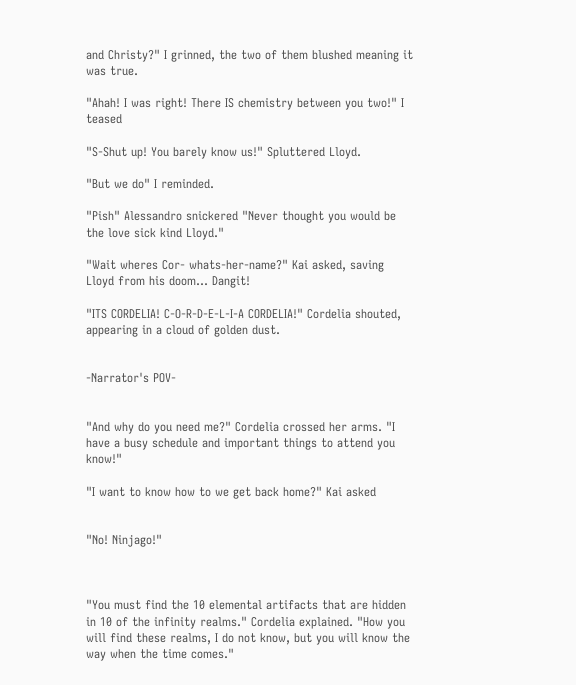and Christy?" I grinned, the two of them blushed meaning it was true.

"Ahah! I was right! There IS chemistry between you two!" I teased

"S-Shut up! You barely know us!" Spluttered Lloyd.

"But we do" I reminded.

"Pish" Alessandro snickered "Never thought you would be the love sick kind Lloyd."

"Wait wheres Cor- whats-her-name?" Kai asked, saving Lloyd from his doom… Dangit!

"ITS CORDELIA! C-O-R-D-E-L-I-A CORDELIA!" Cordelia shouted, appearing in a cloud of golden dust.


-Narrator's POV-


"And why do you need me?" Cordelia crossed her arms. "I have a busy schedule and important things to attend you know!"

"I want to know how to we get back home?" Kai asked


"No! Ninjago!"



"You must find the 10 elemental artifacts that are hidden in 10 of the infinity realms." Cordelia explained. "How you will find these realms, I do not know, but you will know the way when the time comes."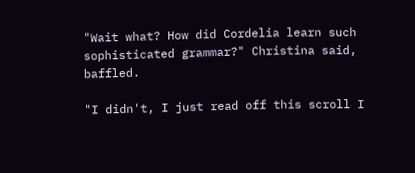"Wait what? How did Cordelia learn such sophisticated grammar?" Christina said, baffled.

"I didn't, I just read off this scroll I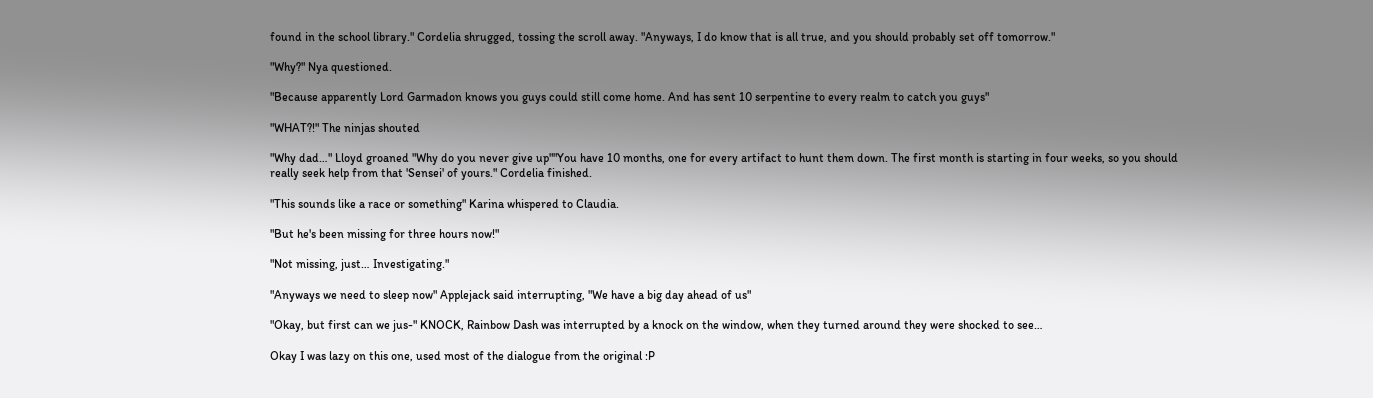found in the school library." Cordelia shrugged, tossing the scroll away. "Anyways, I do know that is all true, and you should probably set off tomorrow."

"Why?" Nya questioned.

"Because apparently Lord Garmadon knows you guys could still come home. And has sent 10 serpentine to every realm to catch you guys"

"WHAT?!" The ninjas shouted

"Why dad…" Lloyd groaned "Why do you never give up""You have 10 months, one for every artifact to hunt them down. The first month is starting in four weeks, so you should really seek help from that 'Sensei' of yours." Cordelia finished.

"This sounds like a race or something" Karina whispered to Claudia.

"But he's been missing for three hours now!"

"Not missing, just… Investigating."

"Anyways we need to sleep now" Applejack said interrupting, "We have a big day ahead of us"

"Okay, but first can we jus-" KNOCK, Rainbow Dash was interrupted by a knock on the window, when they turned around they were shocked to see…

Okay I was lazy on this one, used most of the dialogue from the original :P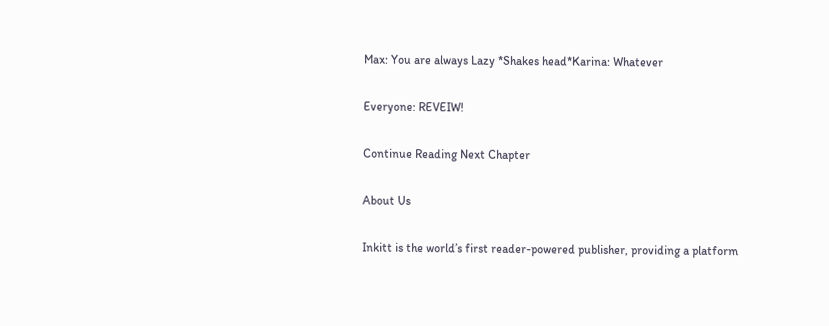Max: You are always Lazy *Shakes head*Karina: Whatever

Everyone: REVEIW!

Continue Reading Next Chapter

About Us

Inkitt is the world’s first reader-powered publisher, providing a platform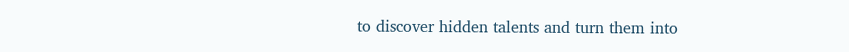to discover hidden talents and turn them into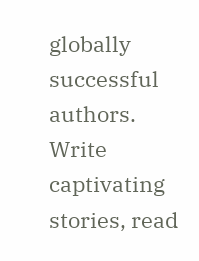globally successful authors. Write captivating stories, read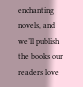enchanting novels, and we’ll publish the books our readers love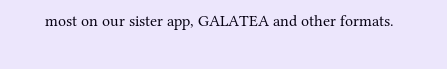most on our sister app, GALATEA and other formats.